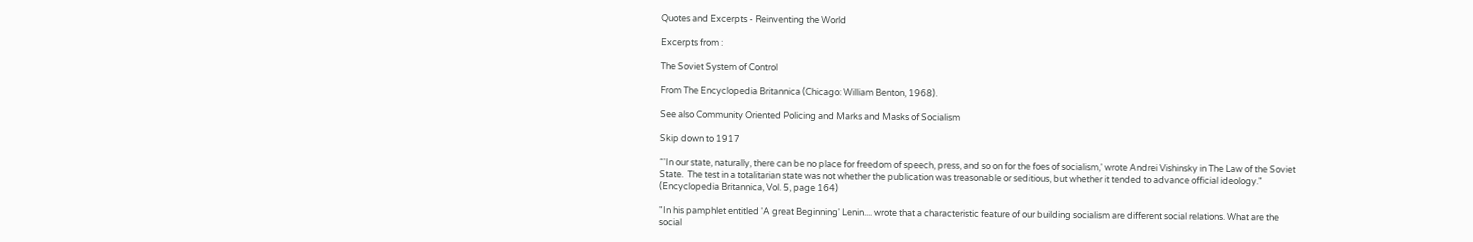Quotes and Excerpts - Reinventing the World

Excerpts from :

The Soviet System of Control

From The Encyclopedia Britannica (Chicago: William Benton, 1968).

See also Community Oriented Policing and Marks and Masks of Socialism

Skip down to 1917

“'In our state, naturally, there can be no place for freedom of speech, press, and so on for the foes of socialism,' wrote Andrei Vishinsky in The Law of the Soviet State.  The test in a totalitarian state was not whether the publication was treasonable or seditious, but whether it tended to advance official ideology."  (Encyclopedia Britannica, Vol. 5, page 164)

"In his pamphlet entitled 'A great Beginning' Lenin.... wrote that a characteristic feature of our building socialism are different social relations. What are the social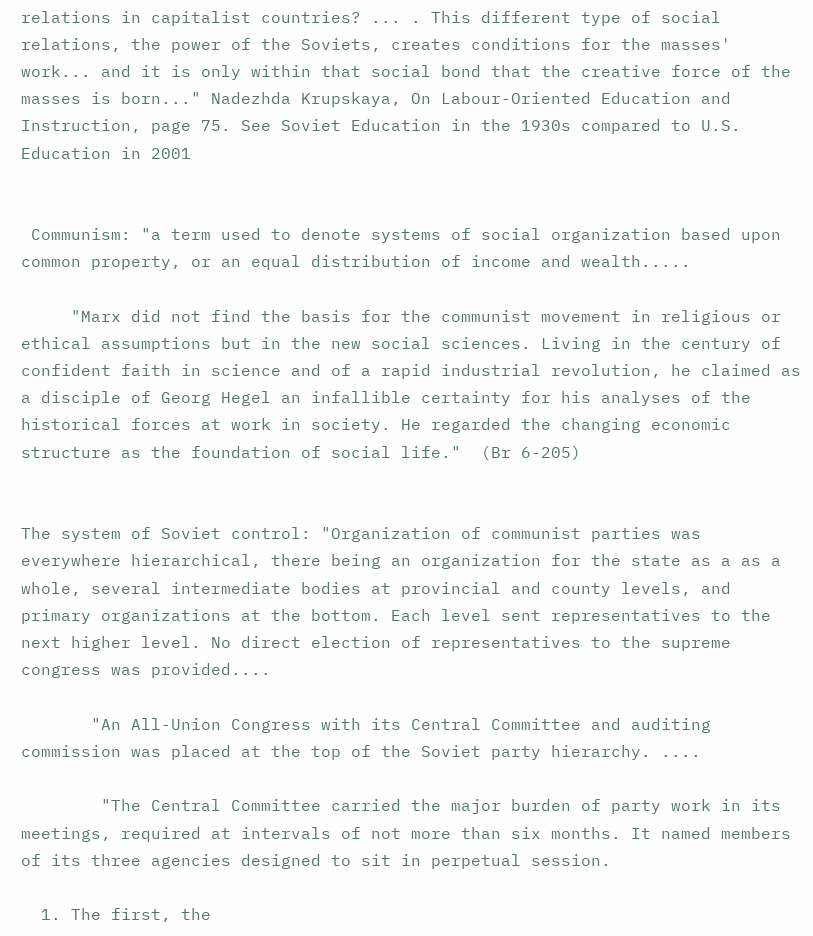relations in capitalist countries? ... . This different type of social relations, the power of the Soviets, creates conditions for the masses' work... and it is only within that social bond that the creative force of the masses is born..." Nadezhda Krupskaya, On Labour-Oriented Education and Instruction, page 75. See Soviet Education in the 1930s compared to U.S. Education in 2001


 Communism: "a term used to denote systems of social organization based upon common property, or an equal distribution of income and wealth.....

     "Marx did not find the basis for the communist movement in religious or ethical assumptions but in the new social sciences. Living in the century of confident faith in science and of a rapid industrial revolution, he claimed as a disciple of Georg Hegel an infallible certainty for his analyses of the historical forces at work in society. He regarded the changing economic structure as the foundation of social life."  (Br 6-205)


The system of Soviet control: "Organization of communist parties was everywhere hierarchical, there being an organization for the state as a as a whole, several intermediate bodies at provincial and county levels, and primary organizations at the bottom. Each level sent representatives to the next higher level. No direct election of representatives to the supreme congress was provided....

       "An All-Union Congress with its Central Committee and auditing commission was placed at the top of the Soviet party hierarchy. ....

        "The Central Committee carried the major burden of party work in its meetings, required at intervals of not more than six months. It named members of its three agencies designed to sit in perpetual session.

  1. The first, the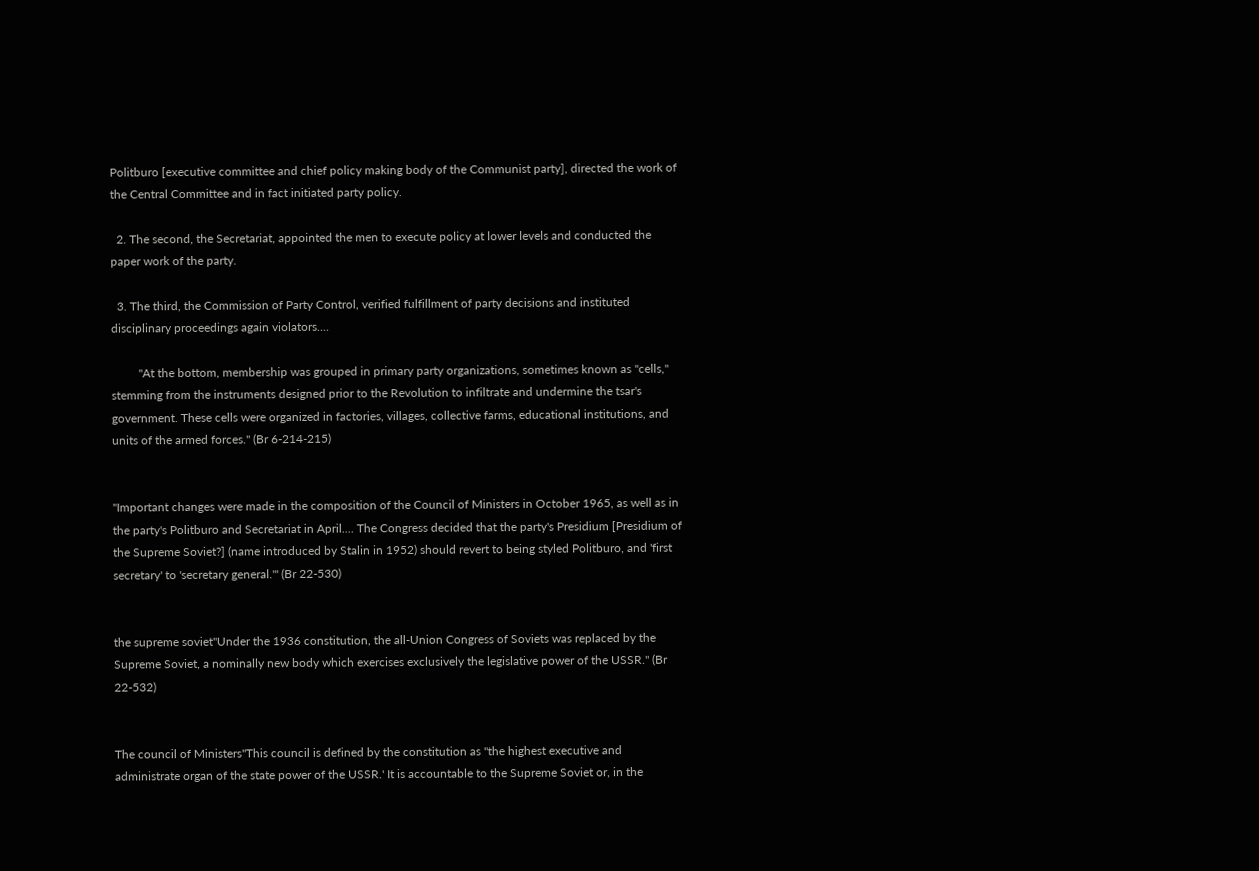Politburo [executive committee and chief policy making body of the Communist party], directed the work of the Central Committee and in fact initiated party policy.

  2. The second, the Secretariat, appointed the men to execute policy at lower levels and conducted the paper work of the party.

  3. The third, the Commission of Party Control, verified fulfillment of party decisions and instituted disciplinary proceedings again violators....

         "At the bottom, membership was grouped in primary party organizations, sometimes known as "cells," stemming from the instruments designed prior to the Revolution to infiltrate and undermine the tsar's government. These cells were organized in factories, villages, collective farms, educational institutions, and units of the armed forces." (Br 6-214-215)


"Important changes were made in the composition of the Council of Ministers in October 1965, as well as in the party's Politburo and Secretariat in April.... The Congress decided that the party's Presidium [Presidium of the Supreme Soviet?] (name introduced by Stalin in 1952) should revert to being styled Politburo, and 'first secretary' to 'secretary general.'" (Br 22-530)


the supreme soviet"Under the 1936 constitution, the all-Union Congress of Soviets was replaced by the Supreme Soviet, a nominally new body which exercises exclusively the legislative power of the USSR." (Br 22-532)


The council of Ministers"This council is defined by the constitution as "the highest executive and administrate organ of the state power of the USSR.' It is accountable to the Supreme Soviet or, in the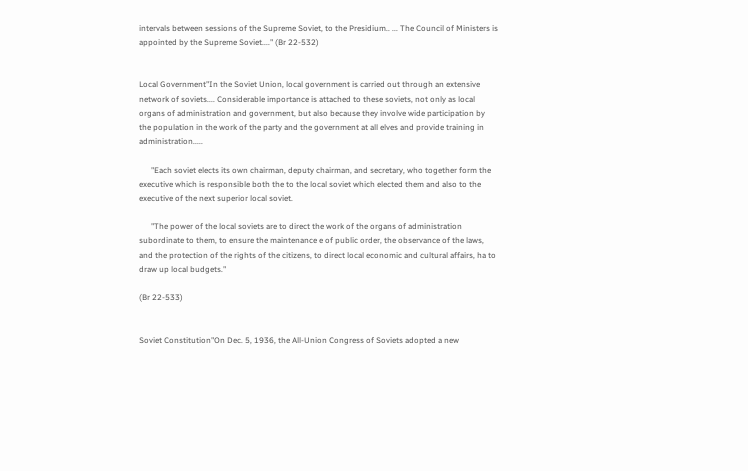intervals between sessions of the Supreme Soviet, to the Presidium.. ... The Council of Ministers is appointed by the Supreme Soviet...." (Br 22-532)


Local Government"In the Soviet Union, local government is carried out through an extensive network of soviets.... Considerable importance is attached to these soviets, not only as local organs of administration and government, but also because they involve wide participation by the population in the work of the party and the government at all elves and provide training in administration.....

      "Each soviet elects its own chairman, deputy chairman, and secretary, who together form the executive which is responsible both the to the local soviet which elected them and also to the executive of the next superior local soviet.

      "The power of the local soviets are to direct the work of the organs of administration subordinate to them, to ensure the maintenance e of public order, the observance of the laws, and the protection of the rights of the citizens, to direct local economic and cultural affairs, ha to draw up local budgets."

(Br 22-533)


Soviet Constitution"On Dec. 5, 1936, the All-Union Congress of Soviets adopted a new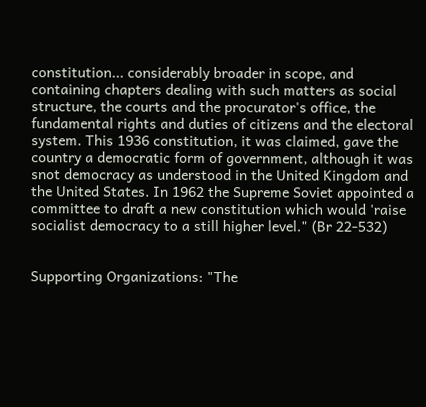constitution... considerably broader in scope, and containing chapters dealing with such matters as social structure, the courts and the procurator's office, the fundamental rights and duties of citizens and the electoral system. This 1936 constitution, it was claimed, gave the country a democratic form of government, although it was snot democracy as understood in the United Kingdom and the United States. In 1962 the Supreme Soviet appointed a committee to draft a new constitution which would 'raise socialist democracy to a still higher level." (Br 22-532)


Supporting Organizations: "The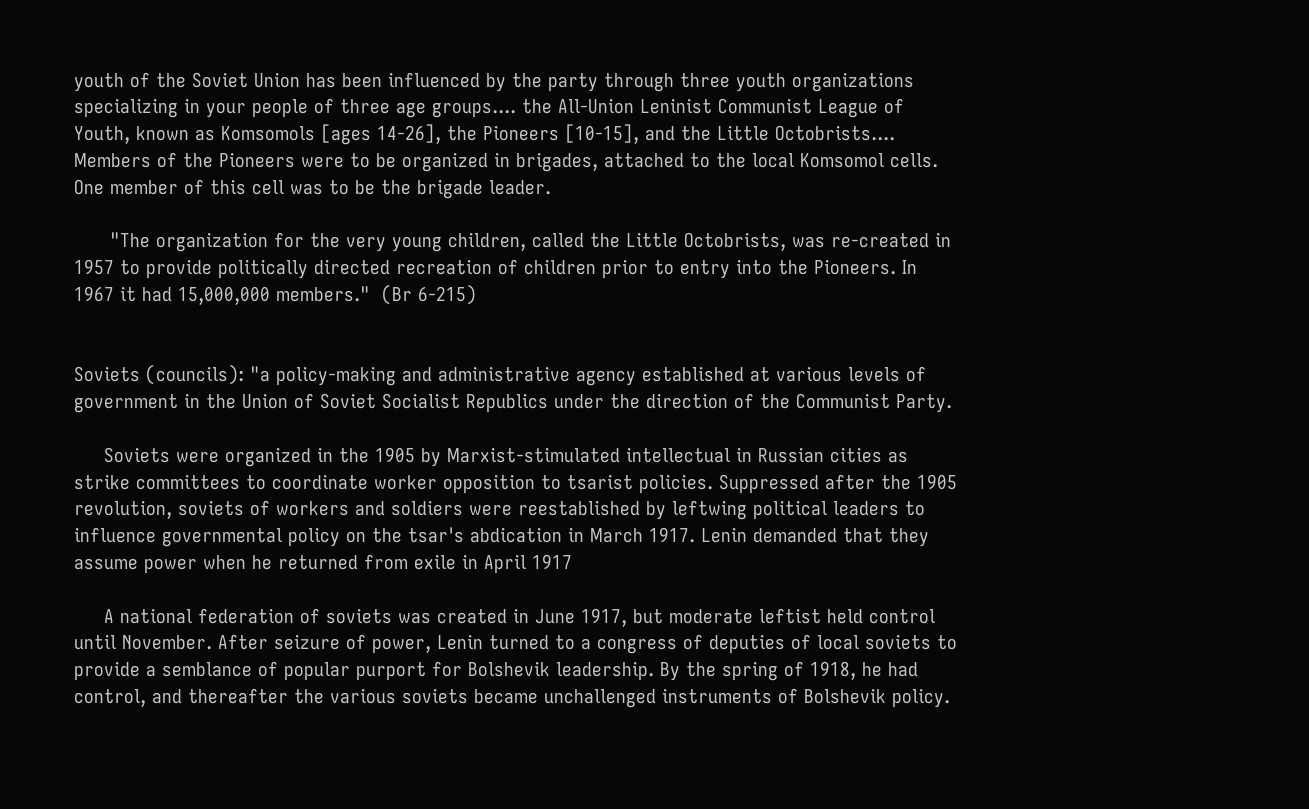youth of the Soviet Union has been influenced by the party through three youth organizations specializing in your people of three age groups.... the All-Union Leninist Communist League of Youth, known as Komsomols [ages 14-26], the Pioneers [10-15], and the Little Octobrists.... Members of the Pioneers were to be organized in brigades, attached to the local Komsomol cells. One member of this cell was to be the brigade leader.

      "The organization for the very young children, called the Little Octobrists, was re-created in 1957 to provide politically directed recreation of children prior to entry into the Pioneers. In 1967 it had 15,000,000 members."  (Br 6-215)


Soviets (councils): "a policy-making and administrative agency established at various levels of government in the Union of Soviet Socialist Republics under the direction of the Communist Party.

     Soviets were organized in the 1905 by Marxist-stimulated intellectual in Russian cities as strike committees to coordinate worker opposition to tsarist policies. Suppressed after the 1905 revolution, soviets of workers and soldiers were reestablished by leftwing political leaders to influence governmental policy on the tsar's abdication in March 1917. Lenin demanded that they assume power when he returned from exile in April 1917

     A national federation of soviets was created in June 1917, but moderate leftist held control until November. After seizure of power, Lenin turned to a congress of deputies of local soviets to provide a semblance of popular purport for Bolshevik leadership. By the spring of 1918, he had control, and thereafter the various soviets became unchallenged instruments of Bolshevik policy.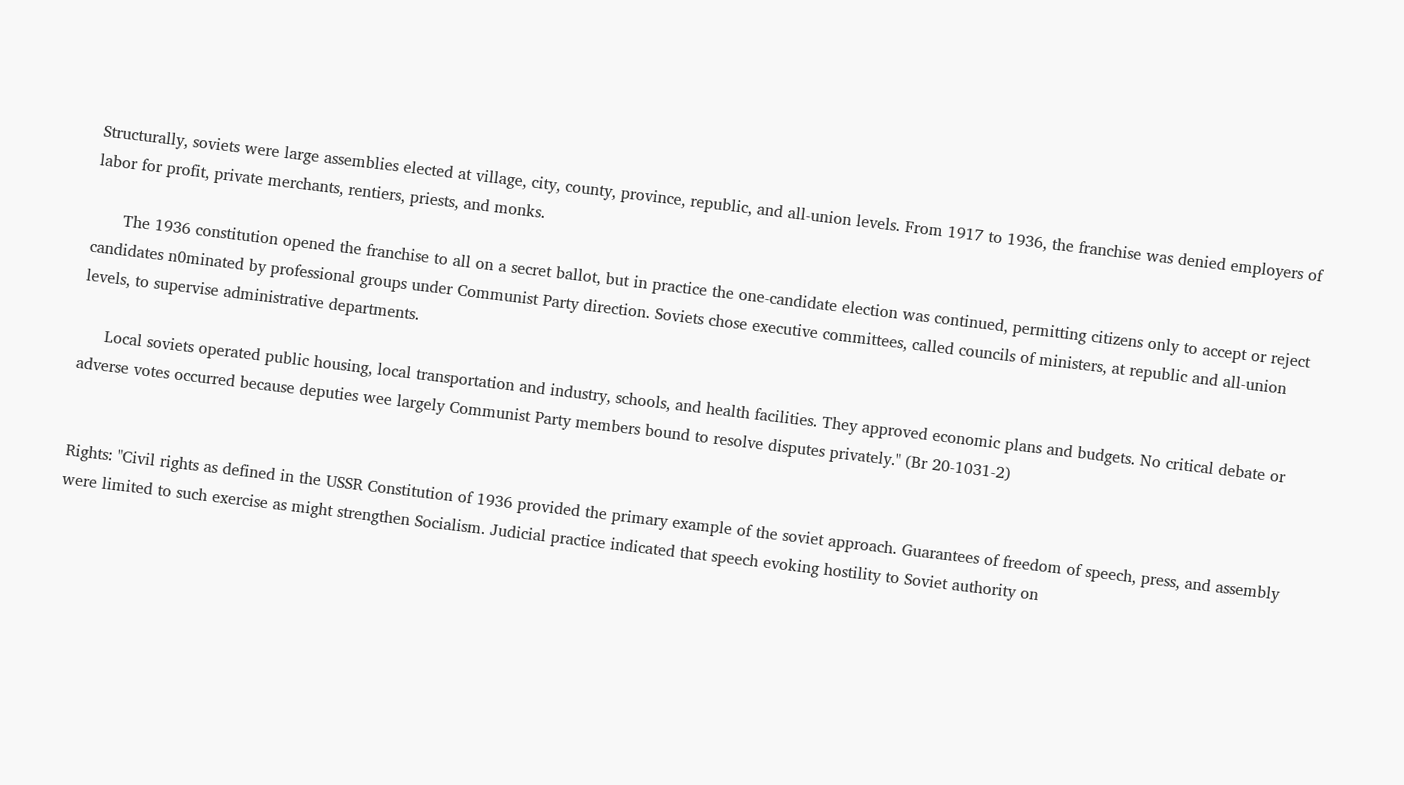Structurally, soviets were large assemblies elected at village, city, county, province, republic, and all-union levels. From 1917 to 1936, the franchise was denied employers of labor for profit, private merchants, rentiers, priests, and monks.

      The 1936 constitution opened the franchise to all on a secret ballot, but in practice the one-candidate election was continued, permitting citizens only to accept or reject candidates n0minated by professional groups under Communist Party direction. Soviets chose executive committees, called councils of ministers, at republic and all-union levels, to supervise administrative departments.

     Local soviets operated public housing, local transportation and industry, schools, and health facilities. They approved economic plans and budgets. No critical debate or adverse votes occurred because deputies wee largely Communist Party members bound to resolve disputes privately." (Br 20-1031-2)


Rights: "Civil rights as defined in the USSR Constitution of 1936 provided the primary example of the soviet approach. Guarantees of freedom of speech, press, and assembly were limited to such exercise as might strengthen Socialism. Judicial practice indicated that speech evoking hostility to Soviet authority on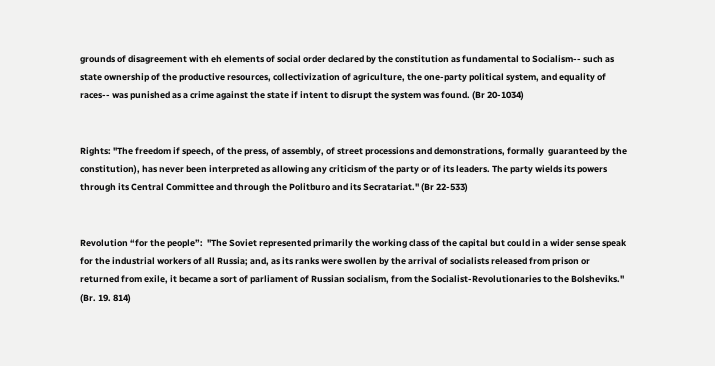grounds of disagreement with eh elements of social order declared by the constitution as fundamental to Socialism-- such as state ownership of the productive resources, collectivization of agriculture, the one-party political system, and equality of races-- was punished as a crime against the state if intent to disrupt the system was found. (Br 20-1034)


Rights: "The freedom if speech, of the press, of assembly, of street processions and demonstrations, formally  guaranteed by the constitution), has never been interpreted as allowing any criticism of the party or of its leaders. The party wields its powers through its Central Committee and through the Politburo and its Secratariat." (Br 22-533)


Revolution “for the people”:  "The Soviet represented primarily the working class of the capital but could in a wider sense speak for the industrial workers of all Russia; and, as its ranks were swollen by the arrival of socialists released from prison or returned from exile, it became a sort of parliament of Russian socialism, from the Socialist-Revolutionaries to the Bolsheviks." (Br. 19. 814)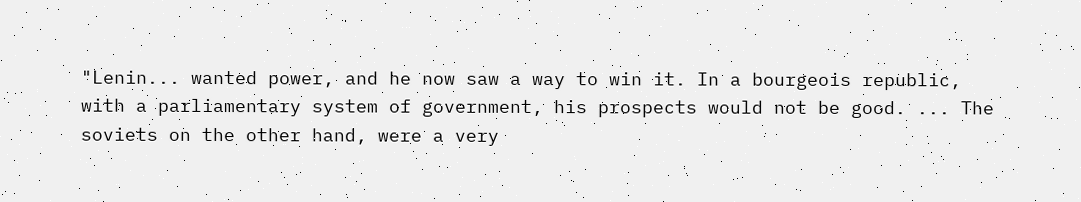"Lenin... wanted power, and he now saw a way to win it. In a bourgeois republic, with a parliamentary system of government, his prospects would not be good. ... The soviets on the other hand, were a very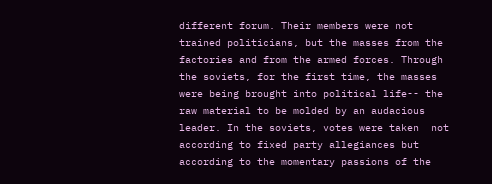different forum. Their members were not trained politicians, but the masses from the factories and from the armed forces. Through the soviets, for the first time, the masses were being brought into political life-- the raw material to be molded by an audacious leader. In the soviets, votes were taken  not according to fixed party allegiances but according to the momentary passions of the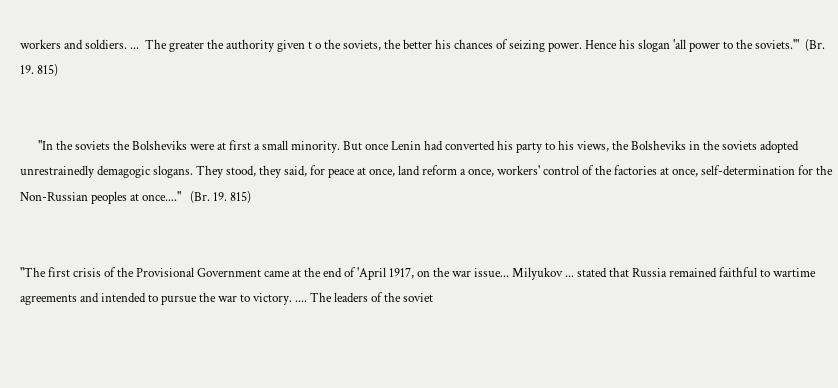workers and soldiers. ...  The greater the authority given t o the soviets, the better his chances of seizing power. Hence his slogan 'all power to the soviets.'"  (Br. 19. 815)


      "In the soviets the Bolsheviks were at first a small minority. But once Lenin had converted his party to his views, the Bolsheviks in the soviets adopted unrestrainedly demagogic slogans. They stood, they said, for peace at once, land reform a once, workers' control of the factories at once, self-determination for the Non-Russian peoples at once...."   (Br. 19. 815)


"The first crisis of the Provisional Government came at the end of 'April 1917, on the war issue... Milyukov ... stated that Russia remained faithful to wartime agreements and intended to pursue the war to victory. .... The leaders of the soviet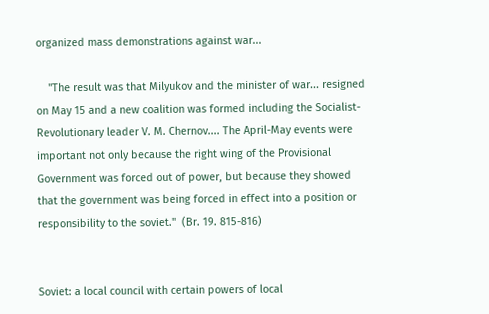organized mass demonstrations against war...

    "The result was that Milyukov and the minister of war... resigned on May 15 and a new coalition was formed including the Socialist-Revolutionary leader V. M. Chernov.... The April-May events were important not only because the right wing of the Provisional Government was forced out of power, but because they showed that the government was being forced in effect into a position or responsibility to the soviet."  (Br. 19. 815-816)


Soviet: a local council with certain powers of local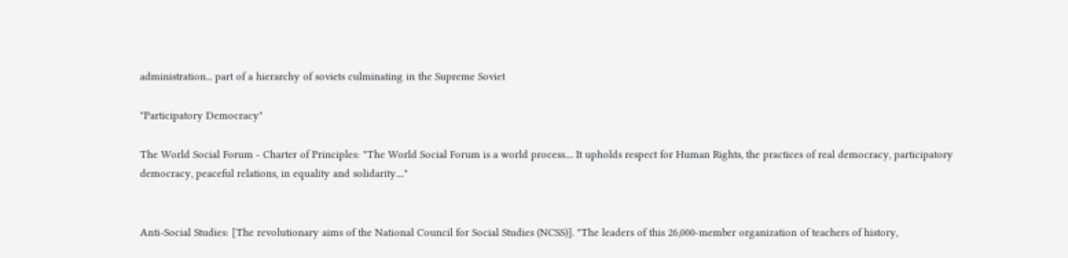administration... part of a hierarchy of soviets culminating in the Supreme Soviet

"Participatory Democracy"

The World Social Forum - Charter of Principles: "The World Social Forum is a world process.... It upholds respect for Human Rights, the practices of real democracy, participatory democracy, peaceful relations, in equality and solidarity...."


Anti-Social Studies: [The revolutionary aims of the National Council for Social Studies (NCSS)]. "The leaders of this 26,000-member organization of teachers of history,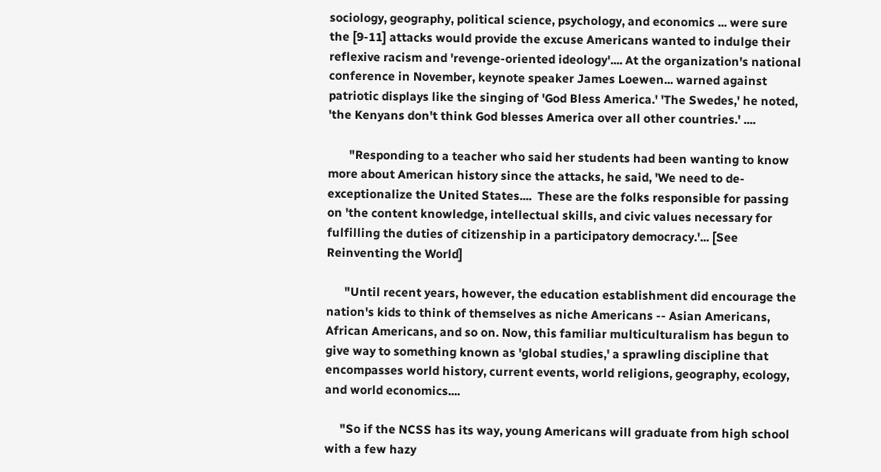sociology, geography, political science, psychology, and economics ... were sure the [9-11] attacks would provide the excuse Americans wanted to indulge their reflexive racism and 'revenge-oriented ideology'.... At the organization's national conference in November, keynote speaker James Loewen... warned against patriotic displays like the singing of 'God Bless America.' 'The Swedes,' he noted, 'the Kenyans don't think God blesses America over all other countries.' ....

       "Responding to a teacher who said her students had been wanting to know more about American history since the attacks, he said, 'We need to de-exceptionalize the United States....  These are the folks responsible for passing on 'the content knowledge, intellectual skills, and civic values necessary for fulfilling the duties of citizenship in a participatory democracy.'... [See Reinventing the World]

      "Until recent years, however, the education establishment did encourage the nation's kids to think of themselves as niche Americans -- Asian Americans, African Americans, and so on. Now, this familiar multiculturalism has begun to give way to something known as 'global studies,' a sprawling discipline that encompasses world history, current events, world religions, geography, ecology, and world economics....

     "So if the NCSS has its way, young Americans will graduate from high school with a few hazy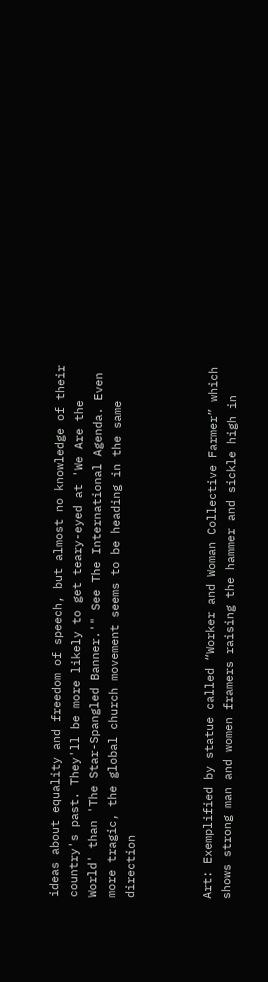ideas about equality and freedom of speech, but almost no knowledge of their country's past. They'll be more likely to get teary-eyed at 'We Are the World' than 'The Star-Spangled Banner.'" See The International Agenda. Even more tragic, the global church movement seems to be heading in the same direction



Art: Exemplified by statue called “Worker and Woman Collective Farmer” which shows strong man and women framers raising the hammer and sickle high in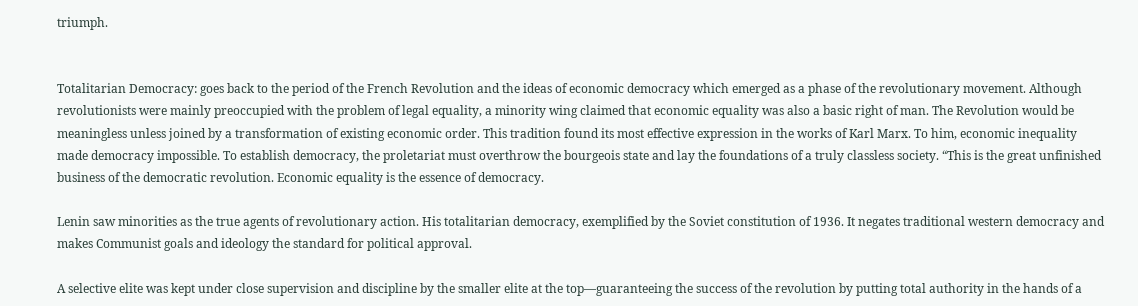triumph.


Totalitarian Democracy: goes back to the period of the French Revolution and the ideas of economic democracy which emerged as a phase of the revolutionary movement. Although revolutionists were mainly preoccupied with the problem of legal equality, a minority wing claimed that economic equality was also a basic right of man. The Revolution would be meaningless unless joined by a transformation of existing economic order. This tradition found its most effective expression in the works of Karl Marx. To him, economic inequality made democracy impossible. To establish democracy, the proletariat must overthrow the bourgeois state and lay the foundations of a truly classless society. “This is the great unfinished business of the democratic revolution. Economic equality is the essence of democracy.

Lenin saw minorities as the true agents of revolutionary action. His totalitarian democracy, exemplified by the Soviet constitution of 1936. It negates traditional western democracy and makes Communist goals and ideology the standard for political approval.

A selective elite was kept under close supervision and discipline by the smaller elite at the top—guaranteeing the success of the revolution by putting total authority in the hands of a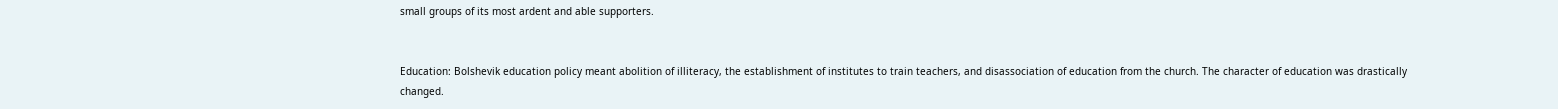small groups of its most ardent and able supporters.


Education: Bolshevik education policy meant abolition of illiteracy, the establishment of institutes to train teachers, and disassociation of education from the church. The character of education was drastically changed.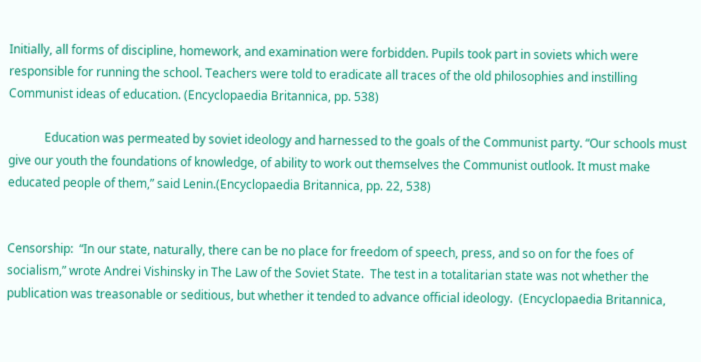Initially, all forms of discipline, homework, and examination were forbidden. Pupils took part in soviets which were responsible for running the school. Teachers were told to eradicate all traces of the old philosophies and instilling Communist ideas of education. (Encyclopaedia Britannica, pp. 538)

            Education was permeated by soviet ideology and harnessed to the goals of the Communist party. “Our schools must give our youth the foundations of knowledge, of ability to work out themselves the Communist outlook. It must make educated people of them,” said Lenin.(Encyclopaedia Britannica, pp. 22, 538)


Censorship:  “In our state, naturally, there can be no place for freedom of speech, press, and so on for the foes of socialism,” wrote Andrei Vishinsky in The Law of the Soviet State.  The test in a totalitarian state was not whether the publication was treasonable or seditious, but whether it tended to advance official ideology.  (Encyclopaedia Britannica,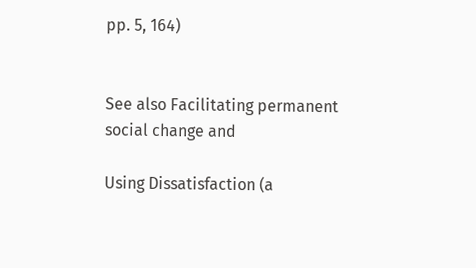pp. 5, 164)


See also Facilitating permanent social change and

Using Dissatisfaction (a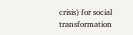crisis) for social transformation